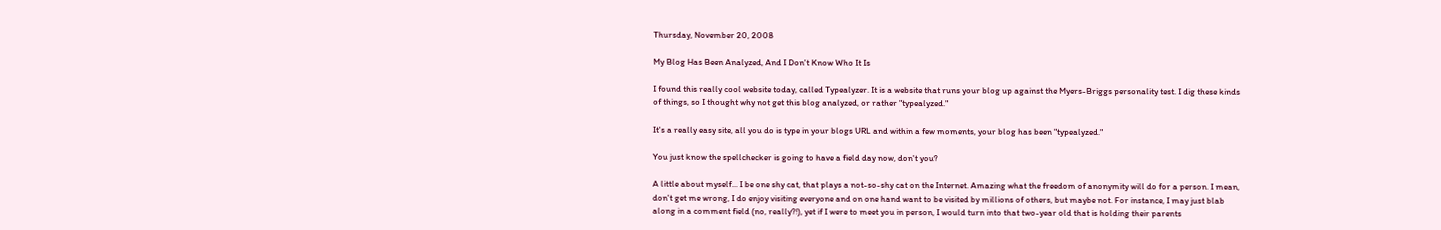Thursday, November 20, 2008

My Blog Has Been Analyzed, And I Don't Know Who It Is

I found this really cool website today, called Typealyzer. It is a website that runs your blog up against the Myers-Briggs personality test. I dig these kinds of things, so I thought why not get this blog analyzed, or rather "typealyzed."

It's a really easy site, all you do is type in your blogs URL and within a few moments, your blog has been "typealyzed."

You just know the spellchecker is going to have a field day now, don't you?

A little about myself... I be one shy cat, that plays a not-so-shy cat on the Internet. Amazing what the freedom of anonymity will do for a person. I mean, don't get me wrong, I do enjoy visiting everyone and on one hand want to be visited by millions of others, but maybe not. For instance, I may just blab along in a comment field (no, really?!), yet if I were to meet you in person, I would turn into that two-year old that is holding their parents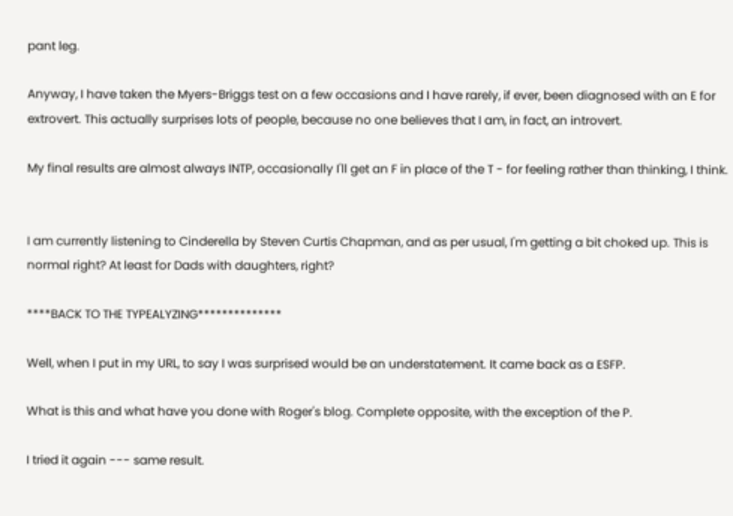pant leg.

Anyway, I have taken the Myers-Briggs test on a few occasions and I have rarely, if ever, been diagnosed with an E for extrovert. This actually surprises lots of people, because no one believes that I am, in fact, an introvert.

My final results are almost always INTP, occasionally I'll get an F in place of the T - for feeling rather than thinking, I think.


I am currently listening to Cinderella by Steven Curtis Chapman, and as per usual, I'm getting a bit choked up. This is normal right? At least for Dads with daughters, right?

****BACK TO THE TYPEALYZING**************

Well, when I put in my URL, to say I was surprised would be an understatement. It came back as a ESFP.

What is this and what have you done with Roger's blog. Complete opposite, with the exception of the P.

I tried it again --- same result.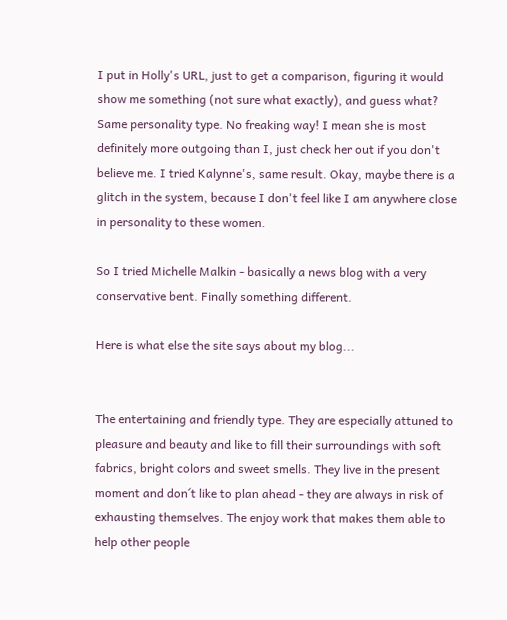I put in Holly's URL, just to get a comparison, figuring it would show me something (not sure what exactly), and guess what? Same personality type. No freaking way! I mean she is most definitely more outgoing than I, just check her out if you don't believe me. I tried Kalynne's, same result. Okay, maybe there is a glitch in the system, because I don't feel like I am anywhere close in personality to these women.

So I tried Michelle Malkin - basically a news blog with a very conservative bent. Finally something different.

Here is what else the site says about my blog...


The entertaining and friendly type. They are especially attuned to pleasure and beauty and like to fill their surroundings with soft fabrics, bright colors and sweet smells. They live in the present moment and don´t like to plan ahead - they are always in risk of exhausting themselves. The enjoy work that makes them able to help other people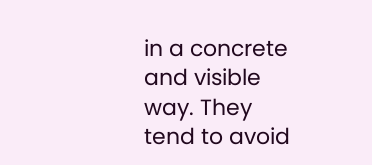in a concrete and visible way. They tend to avoid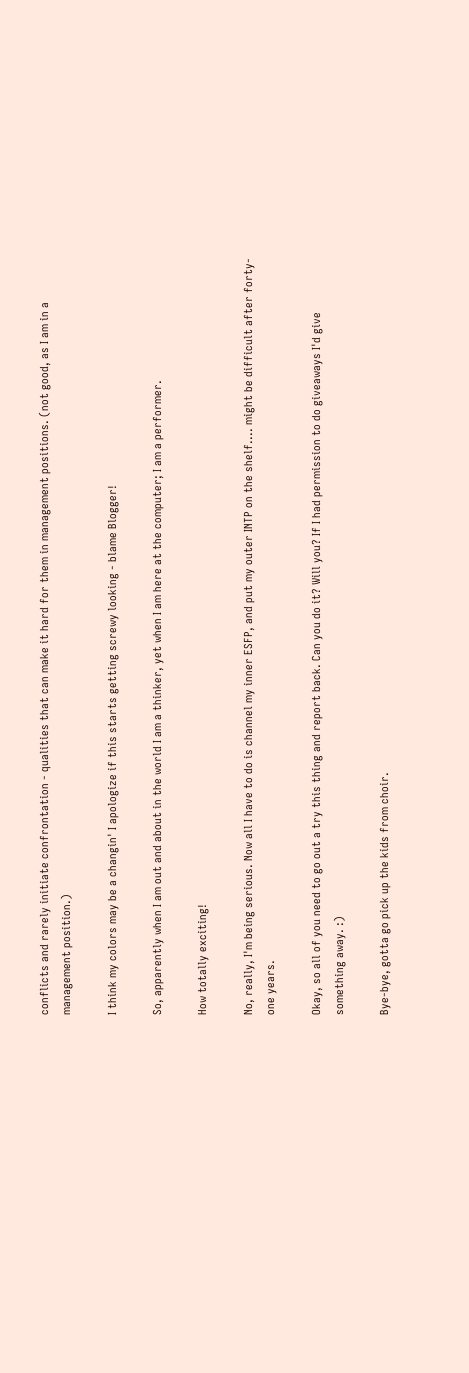conflicts and rarely initiate confrontation - qualities that can make it hard for them in management positions. (not good, as I am in a management position.)

I think my colors may be a changin' I apologize if this starts getting screwy looking - blame Blogger!

So, apparently when I am out and about in the world I am a thinker, yet when I am here at the computer; I am a performer.

How totally exciting!

No, really, I'm being serious. Now all I have to do is channel my inner ESFP, and put my outer INTP on the shelf.... might be difficult after forty-one years.

Okay, so all of you need to go out a try this thing and report back. Can you do it? Will you? If I had permission to do giveaways I'd give something away. :)

Bye-bye, gotta go pick up the kids from choir.